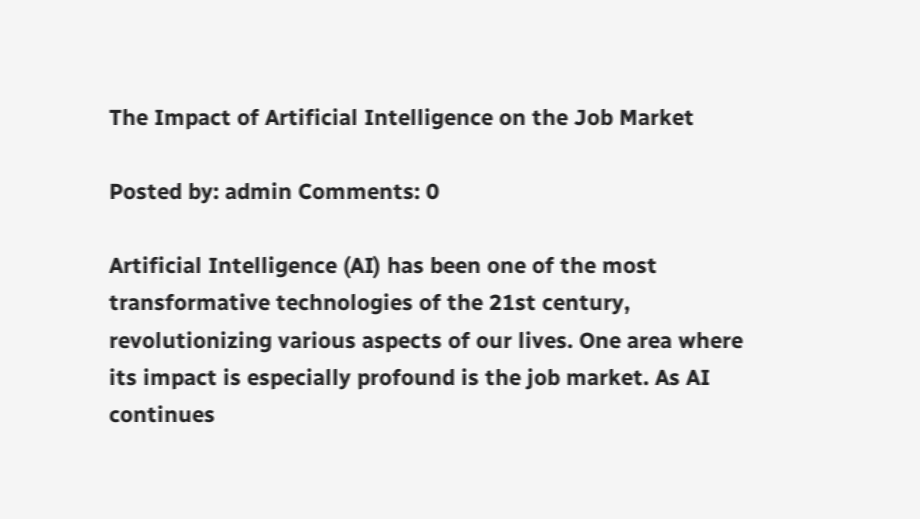The Impact of Artificial Intelligence on the Job Market

Posted by: admin Comments: 0

Artificial Intelligence (AI) has been one of the most transformative technologies of the 21st century, revolutionizing various aspects of our lives. One area where its impact is especially profound is the job market. As AI continues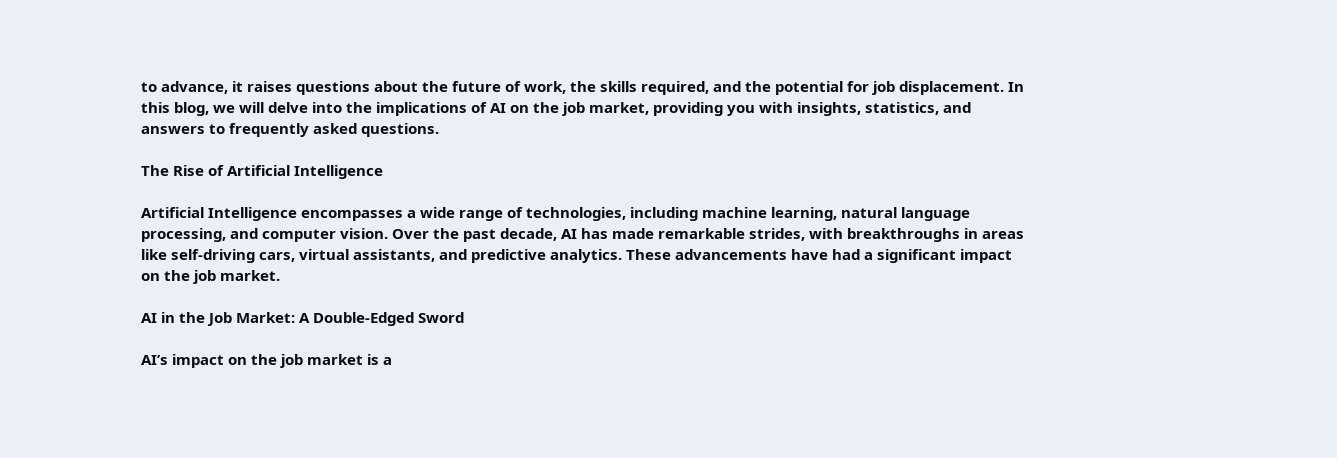to advance, it raises questions about the future of work, the skills required, and the potential for job displacement. In this blog, we will delve into the implications of AI on the job market, providing you with insights, statistics, and answers to frequently asked questions.

The Rise of Artificial Intelligence

Artificial Intelligence encompasses a wide range of technologies, including machine learning, natural language processing, and computer vision. Over the past decade, AI has made remarkable strides, with breakthroughs in areas like self-driving cars, virtual assistants, and predictive analytics. These advancements have had a significant impact on the job market.

AI in the Job Market: A Double-Edged Sword

AI’s impact on the job market is a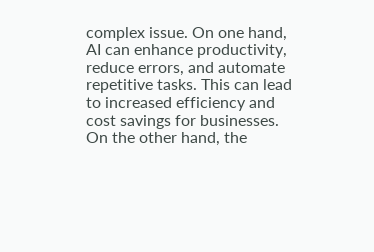complex issue. On one hand, AI can enhance productivity, reduce errors, and automate repetitive tasks. This can lead to increased efficiency and cost savings for businesses. On the other hand, the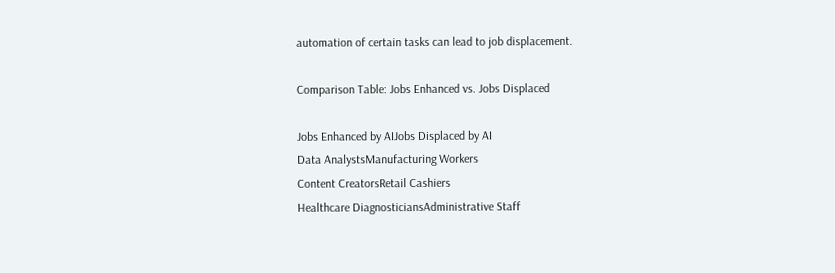automation of certain tasks can lead to job displacement.

Comparison Table: Jobs Enhanced vs. Jobs Displaced

Jobs Enhanced by AIJobs Displaced by AI
Data AnalystsManufacturing Workers
Content CreatorsRetail Cashiers
Healthcare DiagnosticiansAdministrative Staff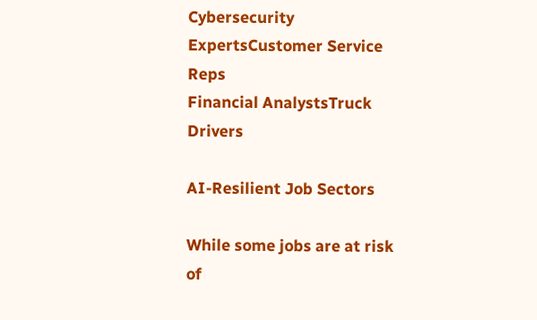Cybersecurity ExpertsCustomer Service Reps
Financial AnalystsTruck Drivers

AI-Resilient Job Sectors

While some jobs are at risk of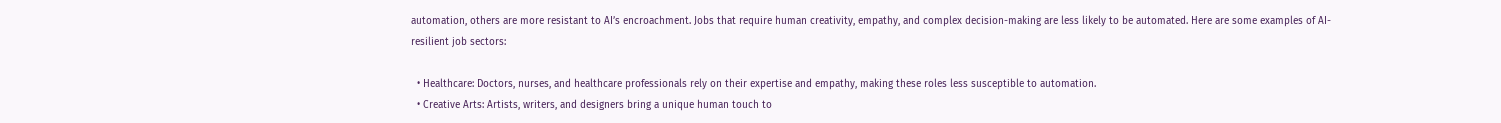automation, others are more resistant to AI’s encroachment. Jobs that require human creativity, empathy, and complex decision-making are less likely to be automated. Here are some examples of AI-resilient job sectors:

  • Healthcare: Doctors, nurses, and healthcare professionals rely on their expertise and empathy, making these roles less susceptible to automation.
  • Creative Arts: Artists, writers, and designers bring a unique human touch to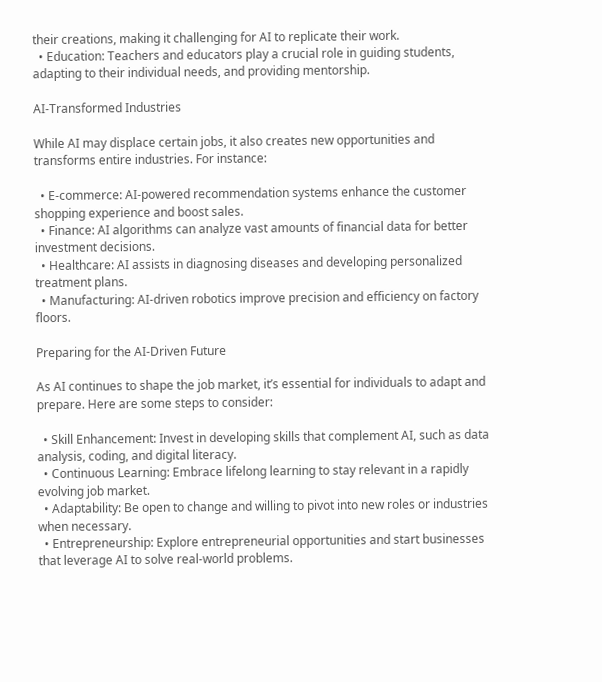their creations, making it challenging for AI to replicate their work.
  • Education: Teachers and educators play a crucial role in guiding students, adapting to their individual needs, and providing mentorship.

AI-Transformed Industries

While AI may displace certain jobs, it also creates new opportunities and transforms entire industries. For instance:

  • E-commerce: AI-powered recommendation systems enhance the customer shopping experience and boost sales.
  • Finance: AI algorithms can analyze vast amounts of financial data for better investment decisions.
  • Healthcare: AI assists in diagnosing diseases and developing personalized treatment plans.
  • Manufacturing: AI-driven robotics improve precision and efficiency on factory floors.

Preparing for the AI-Driven Future

As AI continues to shape the job market, it’s essential for individuals to adapt and prepare. Here are some steps to consider:

  • Skill Enhancement: Invest in developing skills that complement AI, such as data analysis, coding, and digital literacy.
  • Continuous Learning: Embrace lifelong learning to stay relevant in a rapidly evolving job market.
  • Adaptability: Be open to change and willing to pivot into new roles or industries when necessary.
  • Entrepreneurship: Explore entrepreneurial opportunities and start businesses that leverage AI to solve real-world problems.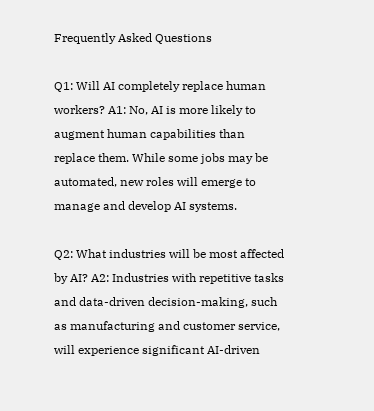Frequently Asked Questions

Q1: Will AI completely replace human workers? A1: No, AI is more likely to augment human capabilities than replace them. While some jobs may be automated, new roles will emerge to manage and develop AI systems.

Q2: What industries will be most affected by AI? A2: Industries with repetitive tasks and data-driven decision-making, such as manufacturing and customer service, will experience significant AI-driven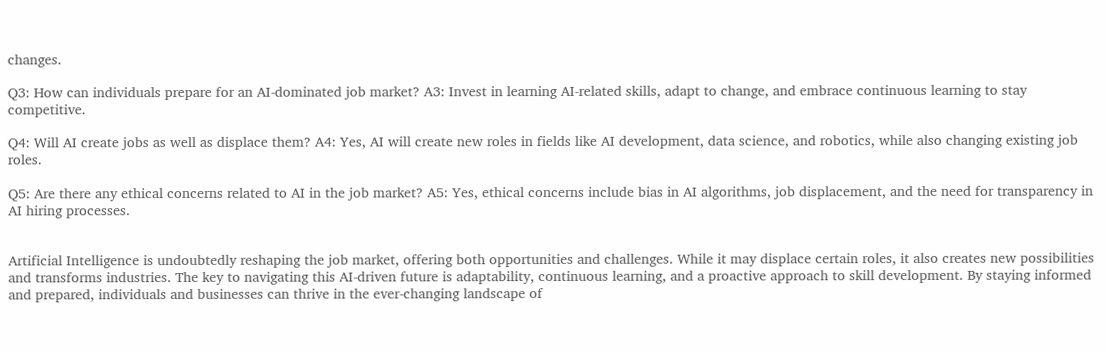changes.

Q3: How can individuals prepare for an AI-dominated job market? A3: Invest in learning AI-related skills, adapt to change, and embrace continuous learning to stay competitive.

Q4: Will AI create jobs as well as displace them? A4: Yes, AI will create new roles in fields like AI development, data science, and robotics, while also changing existing job roles.

Q5: Are there any ethical concerns related to AI in the job market? A5: Yes, ethical concerns include bias in AI algorithms, job displacement, and the need for transparency in AI hiring processes.


Artificial Intelligence is undoubtedly reshaping the job market, offering both opportunities and challenges. While it may displace certain roles, it also creates new possibilities and transforms industries. The key to navigating this AI-driven future is adaptability, continuous learning, and a proactive approach to skill development. By staying informed and prepared, individuals and businesses can thrive in the ever-changing landscape of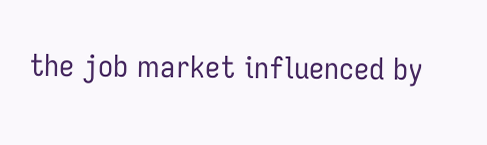the job market influenced by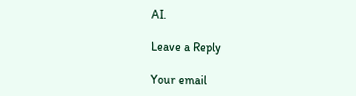AI.

Leave a Reply

Your email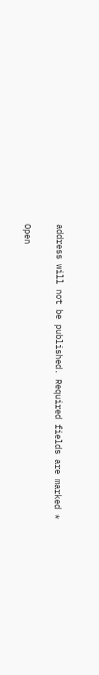address will not be published. Required fields are marked *

Open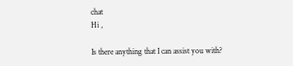chat
Hi ,

Is there anything that I can assist you with?